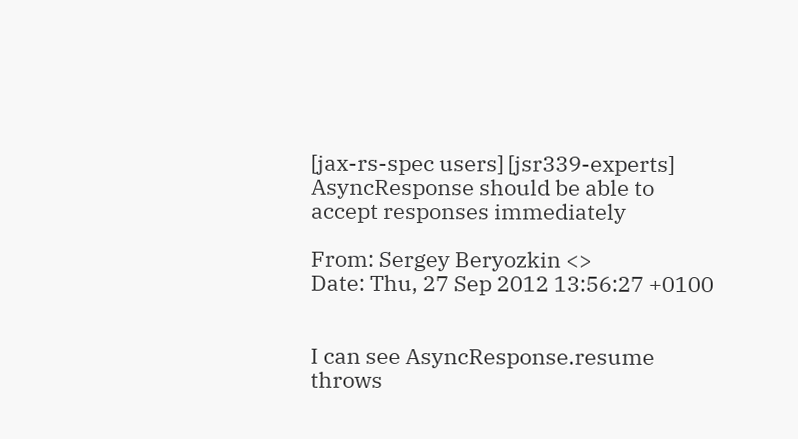[jax-rs-spec users] [jsr339-experts] AsyncResponse should be able to accept responses immediately

From: Sergey Beryozkin <>
Date: Thu, 27 Sep 2012 13:56:27 +0100


I can see AsyncResponse.resume throws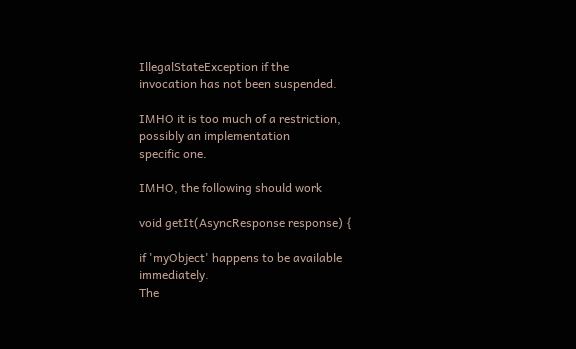IllegalStateException if the
invocation has not been suspended.

IMHO it is too much of a restriction, possibly an implementation
specific one.

IMHO, the following should work

void getIt(AsyncResponse response) {

if 'myObject' happens to be available immediately.
The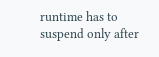runtime has to suspend only after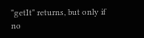"getIt" returns, but only if no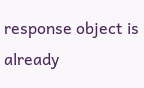response object is already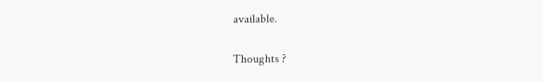available.

Thoughts ?